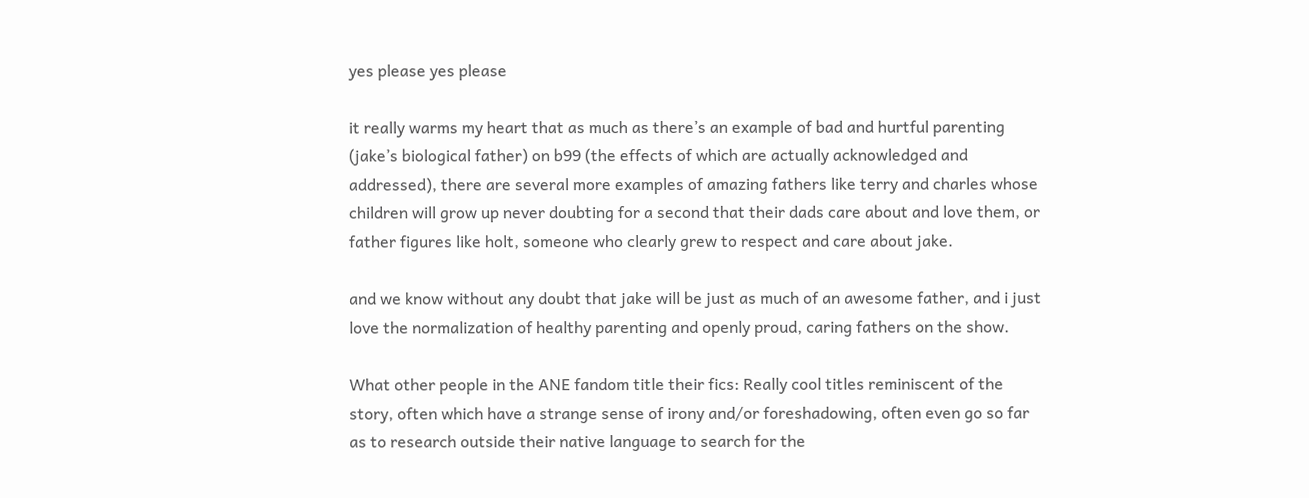yes please yes please

it really warms my heart that as much as there’s an example of bad and hurtful parenting (jake’s biological father) on b99 (the effects of which are actually acknowledged and addressed), there are several more examples of amazing fathers like terry and charles whose children will grow up never doubting for a second that their dads care about and love them, or father figures like holt, someone who clearly grew to respect and care about jake.

and we know without any doubt that jake will be just as much of an awesome father, and i just love the normalization of healthy parenting and openly proud, caring fathers on the show.

What other people in the ANE fandom title their fics: Really cool titles reminiscent of the story, often which have a strange sense of irony and/or foreshadowing, often even go so far as to research outside their native language to search for the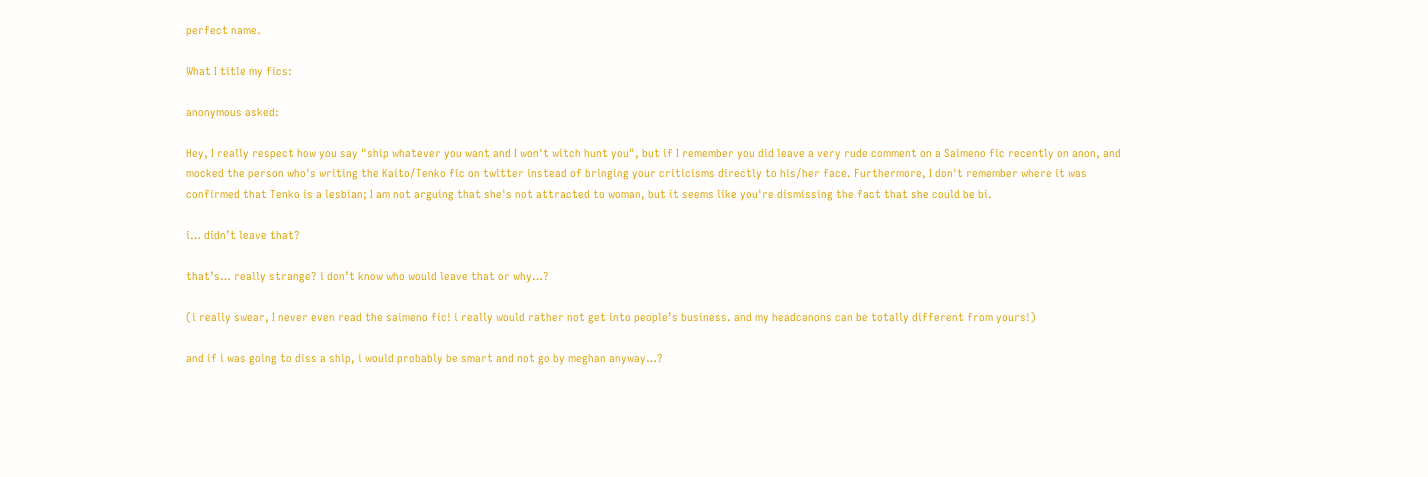perfect name.

What I title my fics:

anonymous asked:

Hey, I really respect how you say "ship whatever you want and I won't witch hunt you", but if I remember you did leave a very rude comment on a Saimeno fic recently on anon, and mocked the person who's writing the Kaito/Tenko fic on twitter instead of bringing your criticisms directly to his/her face. Furthermore, I don't remember where it was confirmed that Tenko is a lesbian; I am not arguing that she's not attracted to woman, but it seems like you're dismissing the fact that she could be bi.

i… didn’t leave that?

that’s… really strange? i don’t know who would leave that or why…?

(i really swear, I never even read the saimeno fic! i really would rather not get into people’s business. and my headcanons can be totally different from yours!)

and if i was going to diss a ship, i would probably be smart and not go by meghan anyway…?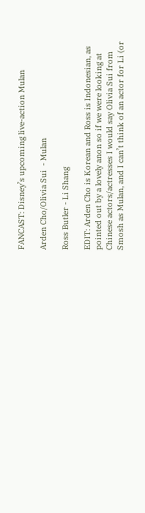FANCAST: Disney’s upcoming live-action Mulan

Arden Cho/Olivia Sui  - Mulan

Ross Butler - Li Shang

EDIT: Arden Cho is Korean and Ross is Indonesian, as pointed out by a lovely anon so if we were looking at Chinese actors/actresses I would say Olivia Sui from Smosh as Mulan, and I can’t think of an actor for Li (or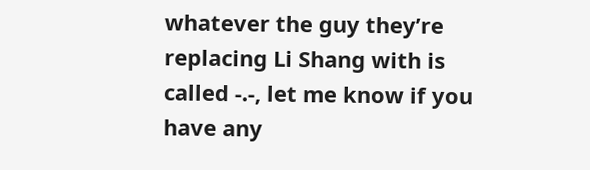whatever the guy they’re replacing Li Shang with is called -.-, let me know if you have any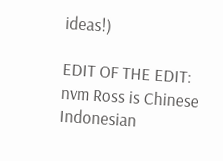ideas!)

EDIT OF THE EDIT: nvm Ross is Chinese Indonesian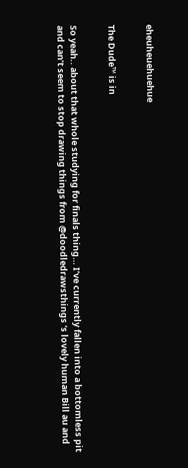eheuheuehuehue


The Dude™ is in


So yeah.. about that whole studying for finals thing… I’ve currently fallen into a bottomless pit and can’t seem to stop drawing things from @doodledrawsthings ‘s lovely human Bill au and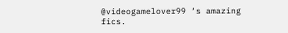@videogamelover99 ‘s amazing fics.